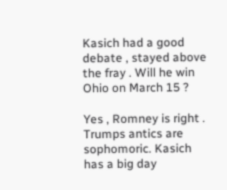Kasich had a good debate , stayed above the fray . Will he win Ohio on March 15 ?

Yes , Romney is right . Trumps antics are sophomoric. Kasich has a big day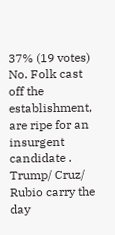37% (19 votes)
No. Folk cast off the establishment, are ripe for an insurgent candidate . Trump/ Cruz/ Rubio carry the day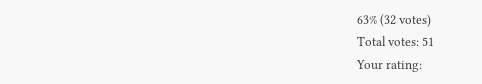63% (32 votes)
Total votes: 51
Your rating: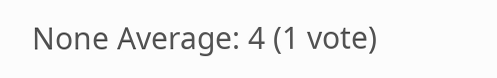None Average: 4 (1 vote)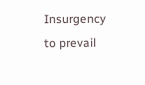Insurgency to prevail